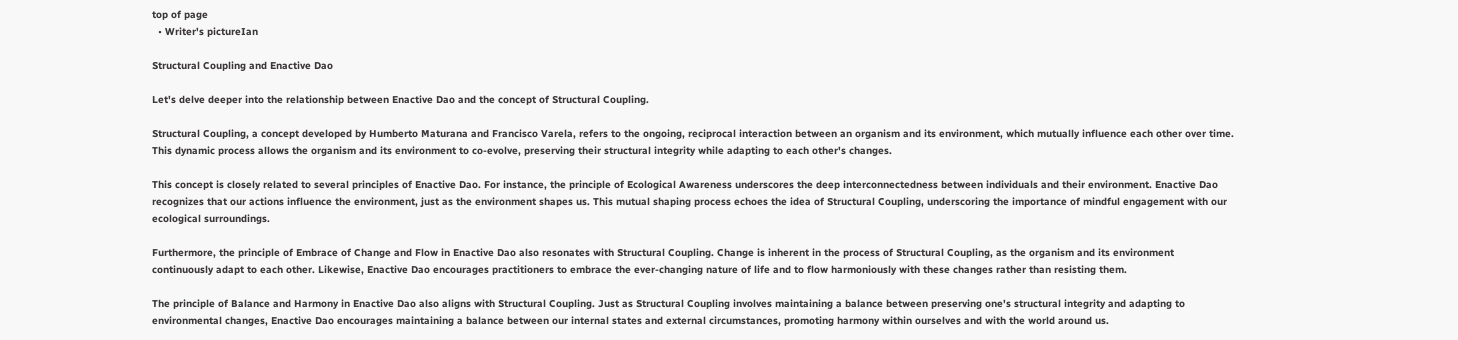top of page
  • Writer's pictureIan

Structural Coupling and Enactive Dao

Let's delve deeper into the relationship between Enactive Dao and the concept of Structural Coupling.

Structural Coupling, a concept developed by Humberto Maturana and Francisco Varela, refers to the ongoing, reciprocal interaction between an organism and its environment, which mutually influence each other over time. This dynamic process allows the organism and its environment to co-evolve, preserving their structural integrity while adapting to each other's changes.

This concept is closely related to several principles of Enactive Dao. For instance, the principle of Ecological Awareness underscores the deep interconnectedness between individuals and their environment. Enactive Dao recognizes that our actions influence the environment, just as the environment shapes us. This mutual shaping process echoes the idea of Structural Coupling, underscoring the importance of mindful engagement with our ecological surroundings.

Furthermore, the principle of Embrace of Change and Flow in Enactive Dao also resonates with Structural Coupling. Change is inherent in the process of Structural Coupling, as the organism and its environment continuously adapt to each other. Likewise, Enactive Dao encourages practitioners to embrace the ever-changing nature of life and to flow harmoniously with these changes rather than resisting them.

The principle of Balance and Harmony in Enactive Dao also aligns with Structural Coupling. Just as Structural Coupling involves maintaining a balance between preserving one's structural integrity and adapting to environmental changes, Enactive Dao encourages maintaining a balance between our internal states and external circumstances, promoting harmony within ourselves and with the world around us.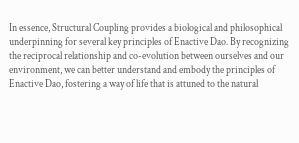In essence, Structural Coupling provides a biological and philosophical underpinning for several key principles of Enactive Dao. By recognizing the reciprocal relationship and co-evolution between ourselves and our environment, we can better understand and embody the principles of Enactive Dao, fostering a way of life that is attuned to the natural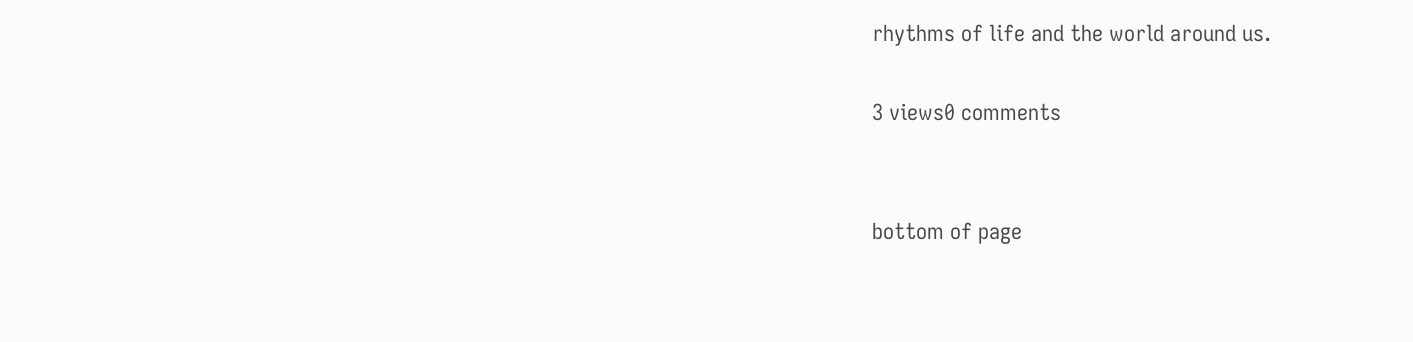rhythms of life and the world around us.

3 views0 comments


bottom of page